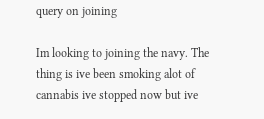query on joining

Im looking to joining the navy. The thing is ive been smoking alot of cannabis ive stopped now but ive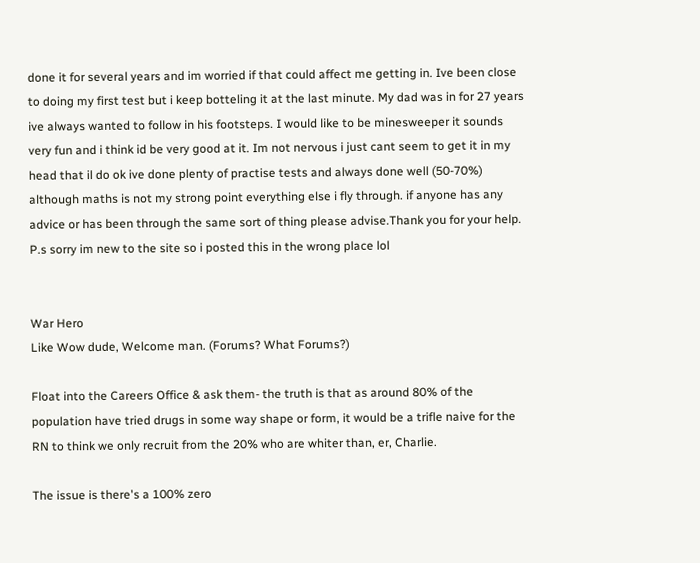done it for several years and im worried if that could affect me getting in. Ive been close to doing my first test but i keep botteling it at the last minute. My dad was in for 27 years ive always wanted to follow in his footsteps. I would like to be minesweeper it sounds very fun and i think id be very good at it. Im not nervous i just cant seem to get it in my head that il do ok ive done plenty of practise tests and always done well (50-70%) although maths is not my strong point everything else i fly through. if anyone has any advice or has been through the same sort of thing please advise.Thank you for your help. P.s sorry im new to the site so i posted this in the wrong place lol


War Hero
Like Wow dude, Welcome man. (Forums? What Forums?)

Float into the Careers Office & ask them- the truth is that as around 80% of the population have tried drugs in some way shape or form, it would be a trifle naive for the RN to think we only recruit from the 20% who are whiter than, er, Charlie.

The issue is there's a 100% zero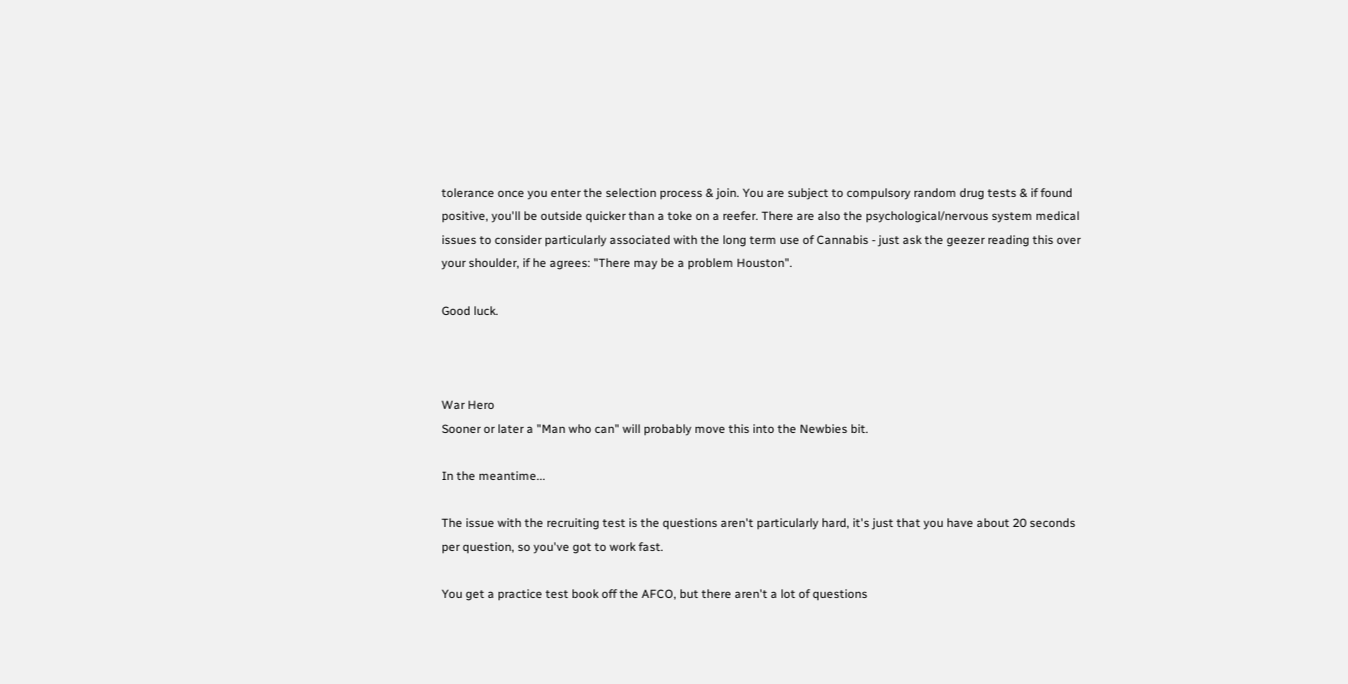tolerance once you enter the selection process & join. You are subject to compulsory random drug tests & if found positive, you'll be outside quicker than a toke on a reefer. There are also the psychological/nervous system medical issues to consider particularly associated with the long term use of Cannabis - just ask the geezer reading this over your shoulder, if he agrees: "There may be a problem Houston".

Good luck.



War Hero
Sooner or later a "Man who can" will probably move this into the Newbies bit.

In the meantime...

The issue with the recruiting test is the questions aren't particularly hard, it's just that you have about 20 seconds per question, so you've got to work fast.

You get a practice test book off the AFCO, but there aren't a lot of questions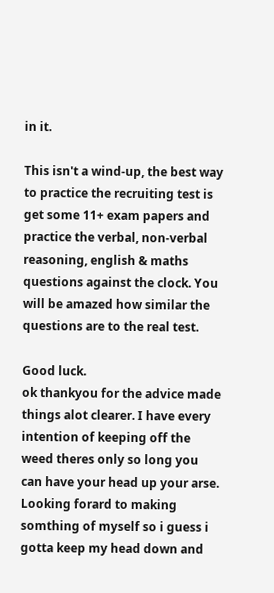in it.

This isn't a wind-up, the best way to practice the recruiting test is get some 11+ exam papers and practice the verbal, non-verbal reasoning, english & maths questions against the clock. You will be amazed how similar the questions are to the real test.

Good luck.
ok thankyou for the advice made things alot clearer. I have every intention of keeping off the weed theres only so long you can have your head up your arse. Looking forard to making somthing of myself so i guess i gotta keep my head down and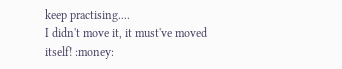keep practising....
I didn't move it, it must've moved itself! :money: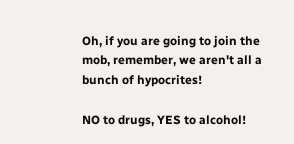Oh, if you are going to join the mob, remember, we aren't all a bunch of hypocrites!

NO to drugs, YES to alcohol!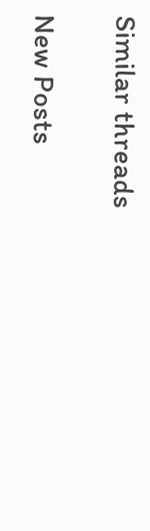Similar threads

New Posts